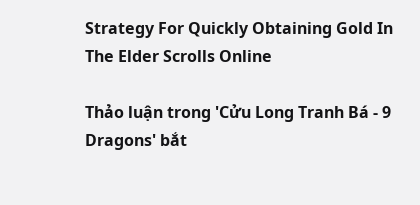Strategy For Quickly Obtaining Gold In The Elder Scrolls Online

Thảo luận trong 'Cửu Long Tranh Bá - 9 Dragons' bắt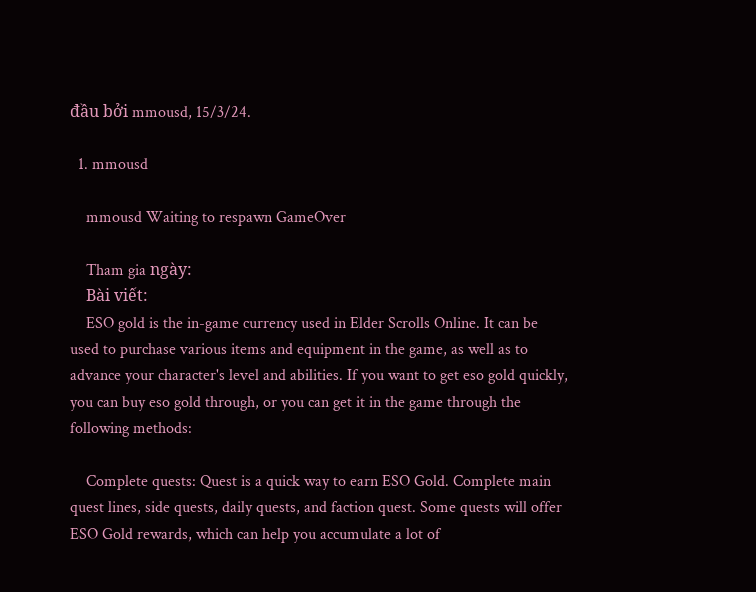đầu bởi mmousd, 15/3/24.

  1. mmousd

    mmousd Waiting to respawn GameOver

    Tham gia ngày:
    Bài viết:
    ESO gold is the in-game currency used in Elder Scrolls Online. It can be used to purchase various items and equipment in the game, as well as to advance your character's level and abilities. If you want to get eso gold quickly, you can buy eso gold through, or you can get it in the game through the following methods:

    Complete quests: Quest is a quick way to earn ESO Gold. Complete main quest lines, side quests, daily quests, and faction quest. Some quests will offer ESO Gold rewards, which can help you accumulate a lot of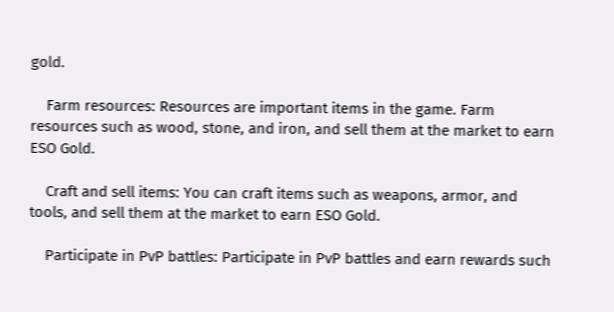gold.

    Farm resources: Resources are important items in the game. Farm resources such as wood, stone, and iron, and sell them at the market to earn ESO Gold.

    Craft and sell items: You can craft items such as weapons, armor, and tools, and sell them at the market to earn ESO Gold.

    Participate in PvP battles: Participate in PvP battles and earn rewards such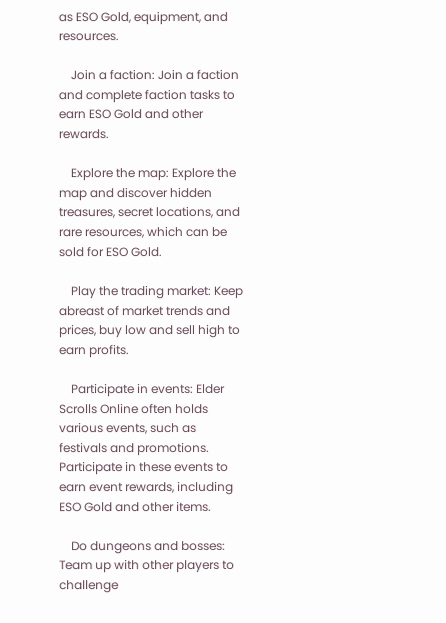as ESO Gold, equipment, and resources.

    Join a faction: Join a faction and complete faction tasks to earn ESO Gold and other rewards.

    Explore the map: Explore the map and discover hidden treasures, secret locations, and rare resources, which can be sold for ESO Gold.

    Play the trading market: Keep abreast of market trends and prices, buy low and sell high to earn profits.

    Participate in events: Elder Scrolls Online often holds various events, such as festivals and promotions. Participate in these events to earn event rewards, including ESO Gold and other items.

    Do dungeons and bosses: Team up with other players to challenge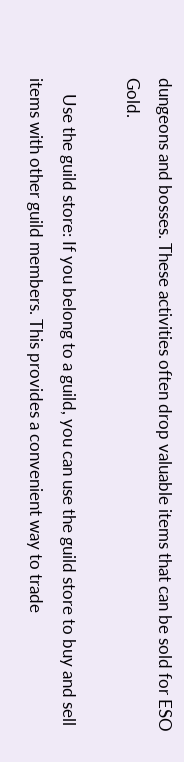dungeons and bosses. These activities often drop valuable items that can be sold for ESO Gold.

    Use the guild store: If you belong to a guild, you can use the guild store to buy and sell items with other guild members. This provides a convenient way to trade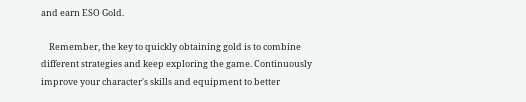and earn ESO Gold.

    Remember, the key to quickly obtaining gold is to combine different strategies and keep exploring the game. Continuously improve your character's skills and equipment to better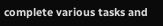complete various tasks and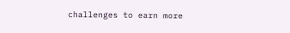challenges to earn more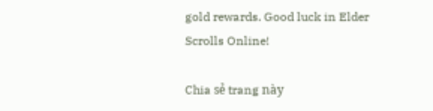gold rewards. Good luck in Elder Scrolls Online!

Chia sẻ trang này